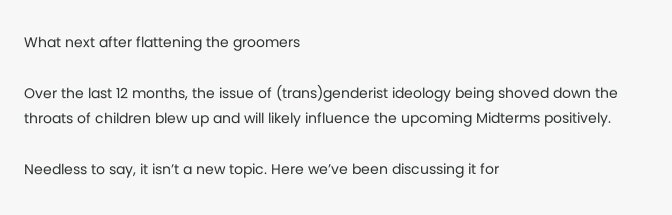What next after flattening the groomers

Over the last 12 months, the issue of (trans)genderist ideology being shoved down the throats of children blew up and will likely influence the upcoming Midterms positively.

Needless to say, it isn’t a new topic. Here we’ve been discussing it for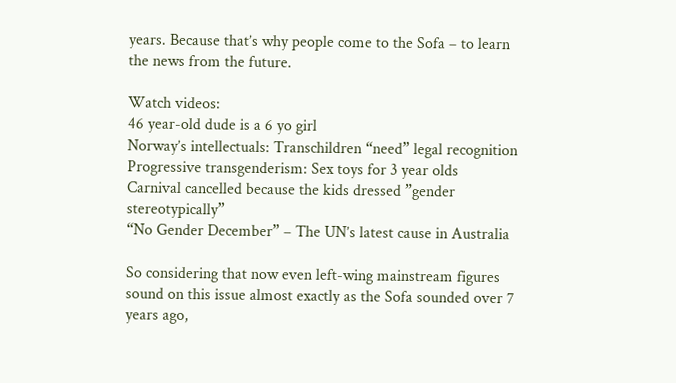years. Because that’s why people come to the Sofa – to learn the news from the future.

Watch videos:
46 year-old dude is a 6 yo girl
Norway’s intellectuals: Transchildren “need” legal recognition
Progressive transgenderism: Sex toys for 3 year olds
Carnival cancelled because the kids dressed ”gender stereotypically”
“No Gender December” – The UN’s latest cause in Australia

So considering that now even left-wing mainstream figures sound on this issue almost exactly as the Sofa sounded over 7 years ago,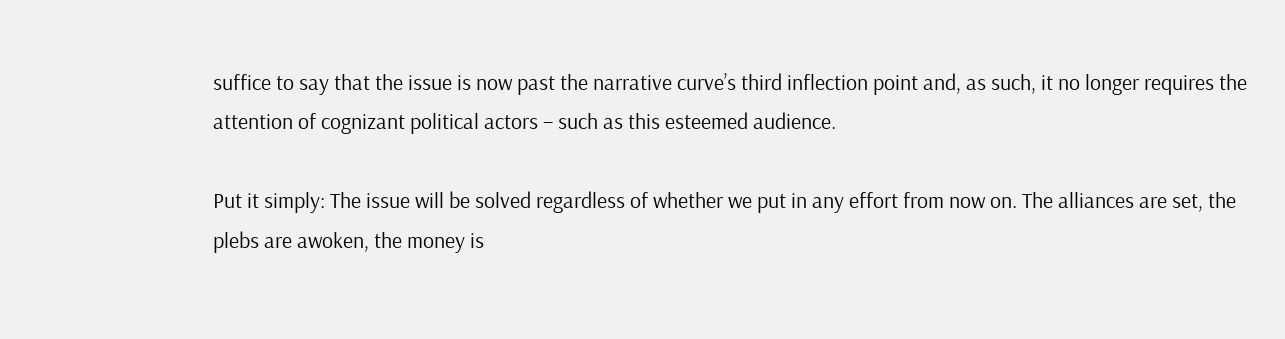suffice to say that the issue is now past the narrative curve’s third inflection point and, as such, it no longer requires the attention of cognizant political actors – such as this esteemed audience.

Put it simply: The issue will be solved regardless of whether we put in any effort from now on. The alliances are set, the plebs are awoken, the money is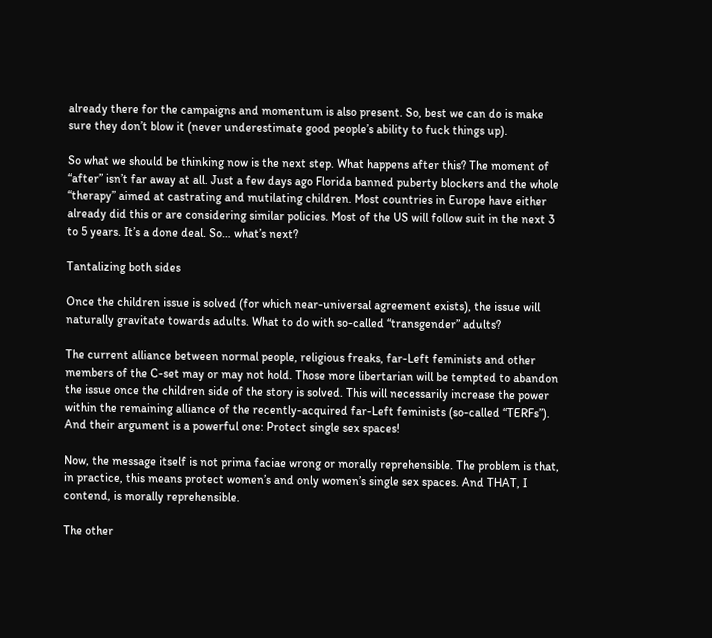already there for the campaigns and momentum is also present. So, best we can do is make sure they don’t blow it (never underestimate good people’s ability to fuck things up).

So what we should be thinking now is the next step. What happens after this? The moment of “after” isn’t far away at all. Just a few days ago Florida banned puberty blockers and the whole “therapy” aimed at castrating and mutilating children. Most countries in Europe have either already did this or are considering similar policies. Most of the US will follow suit in the next 3 to 5 years. It’s a done deal. So… what’s next?

Tantalizing both sides

Once the children issue is solved (for which near-universal agreement exists), the issue will naturally gravitate towards adults. What to do with so-called “transgender” adults?

The current alliance between normal people, religious freaks, far-Left feminists and other members of the C-set may or may not hold. Those more libertarian will be tempted to abandon the issue once the children side of the story is solved. This will necessarily increase the power within the remaining alliance of the recently-acquired far-Left feminists (so-called “TERFs”). And their argument is a powerful one: Protect single sex spaces!

Now, the message itself is not prima faciae wrong or morally reprehensible. The problem is that, in practice, this means protect women’s and only women’s single sex spaces. And THAT, I contend, is morally reprehensible.

The other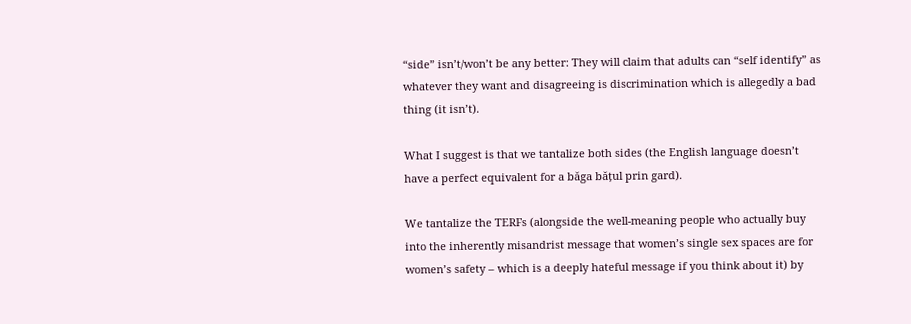“side” isn’t/won’t be any better: They will claim that adults can “self identify” as whatever they want and disagreeing is discrimination which is allegedly a bad thing (it isn’t).

What I suggest is that we tantalize both sides (the English language doesn’t have a perfect equivalent for a băga bățul prin gard).

We tantalize the TERFs (alongside the well-meaning people who actually buy into the inherently misandrist message that women’s single sex spaces are for women’s safety – which is a deeply hateful message if you think about it) by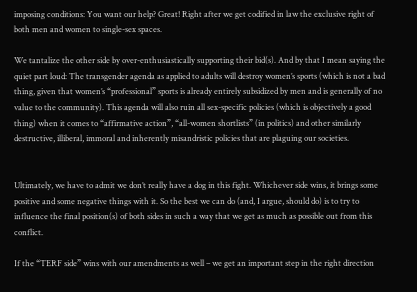imposing conditions: You want our help? Great! Right after we get codified in law the exclusive right of both men and women to single-sex spaces.

We tantalize the other side by over-enthusiastically supporting their bid(s). And by that I mean saying the quiet part loud: The transgender agenda as applied to adults will destroy women’s sports (which is not a bad thing, given that women’s “professional” sports is already entirely subsidized by men and is generally of no value to the community). This agenda will also ruin all sex-specific policies (which is objectively a good thing) when it comes to “affirmative action”, “all-women shortlists” (in politics) and other similarly destructive, illiberal, immoral and inherently misandristic policies that are plaguing our societies.


Ultimately, we have to admit we don’t really have a dog in this fight. Whichever side wins, it brings some positive and some negative things with it. So the best we can do (and, I argue, should do) is to try to influence the final position(s) of both sides in such a way that we get as much as possible out from this conflict.

If the “TERF side” wins with our amendments as well – we get an important step in the right direction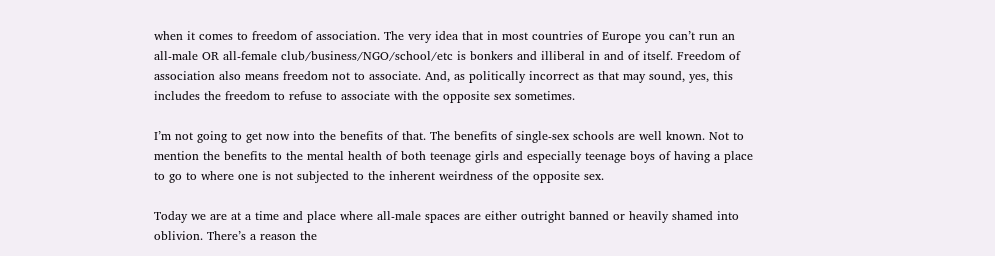when it comes to freedom of association. The very idea that in most countries of Europe you can’t run an all-male OR all-female club/business/NGO/school/etc is bonkers and illiberal in and of itself. Freedom of association also means freedom not to associate. And, as politically incorrect as that may sound, yes, this includes the freedom to refuse to associate with the opposite sex sometimes.

I’m not going to get now into the benefits of that. The benefits of single-sex schools are well known. Not to mention the benefits to the mental health of both teenage girls and especially teenage boys of having a place to go to where one is not subjected to the inherent weirdness of the opposite sex.

Today we are at a time and place where all-male spaces are either outright banned or heavily shamed into oblivion. There’s a reason the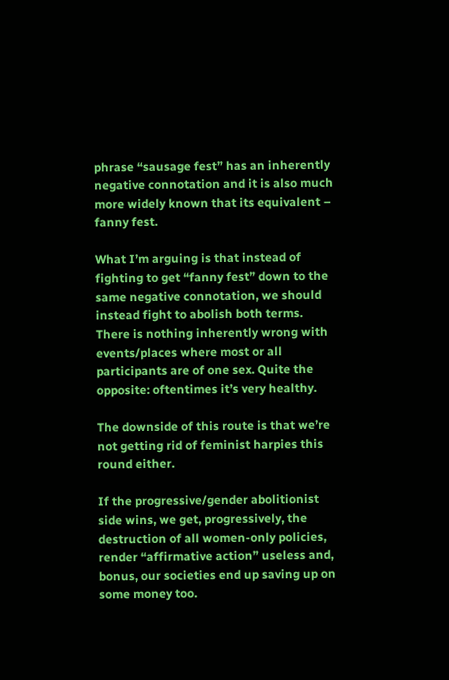phrase “sausage fest” has an inherently negative connotation and it is also much more widely known that its equivalent – fanny fest.

What I’m arguing is that instead of fighting to get “fanny fest” down to the same negative connotation, we should instead fight to abolish both terms. There is nothing inherently wrong with events/places where most or all participants are of one sex. Quite the opposite: oftentimes it’s very healthy.

The downside of this route is that we’re not getting rid of feminist harpies this round either.

If the progressive/gender abolitionist side wins, we get, progressively, the destruction of all women-only policies, render “affirmative action” useless and, bonus, our societies end up saving up on some money too.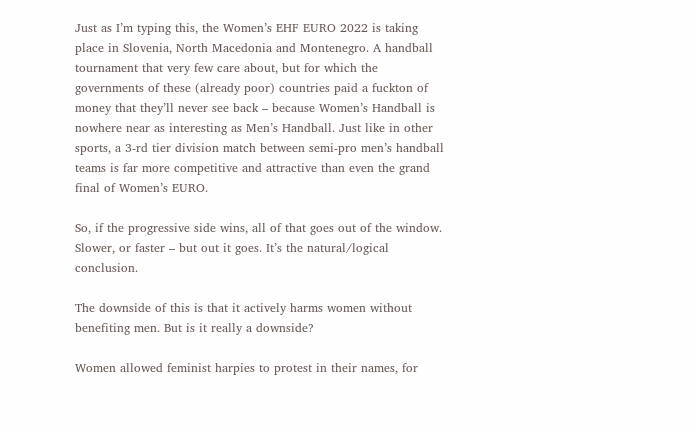Just as I’m typing this, the Women’s EHF EURO 2022 is taking place in Slovenia, North Macedonia and Montenegro. A handball tournament that very few care about, but for which the governments of these (already poor) countries paid a fuckton of money that they’ll never see back – because Women’s Handball is nowhere near as interesting as Men’s Handball. Just like in other sports, a 3-rd tier division match between semi-pro men’s handball teams is far more competitive and attractive than even the grand final of Women’s EURO.

So, if the progressive side wins, all of that goes out of the window. Slower, or faster – but out it goes. It’s the natural/logical conclusion.

The downside of this is that it actively harms women without benefiting men. But is it really a downside?

Women allowed feminist harpies to protest in their names, for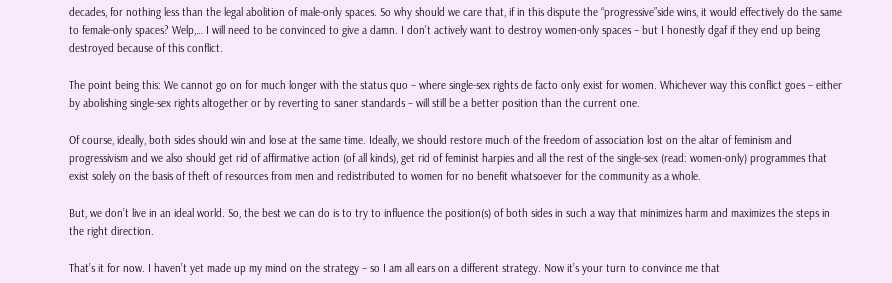decades, for nothing less than the legal abolition of male-only spaces. So why should we care that, if in this dispute the “progressive”side wins, it would effectively do the same to female-only spaces? Welp,… I will need to be convinced to give a damn. I don’t actively want to destroy women-only spaces – but I honestly dgaf if they end up being destroyed because of this conflict.

The point being this: We cannot go on for much longer with the status quo – where single-sex rights de facto only exist for women. Whichever way this conflict goes – either by abolishing single-sex rights altogether or by reverting to saner standards – will still be a better position than the current one.

Of course, ideally, both sides should win and lose at the same time. Ideally, we should restore much of the freedom of association lost on the altar of feminism and progressivism and we also should get rid of affirmative action (of all kinds), get rid of feminist harpies and all the rest of the single-sex (read: women-only) programmes that exist solely on the basis of theft of resources from men and redistributed to women for no benefit whatsoever for the community as a whole.

But, we don’t live in an ideal world. So, the best we can do is to try to influence the position(s) of both sides in such a way that minimizes harm and maximizes the steps in the right direction.

That’s it for now. I haven’t yet made up my mind on the strategy – so I am all ears on a different strategy. Now it’s your turn to convince me that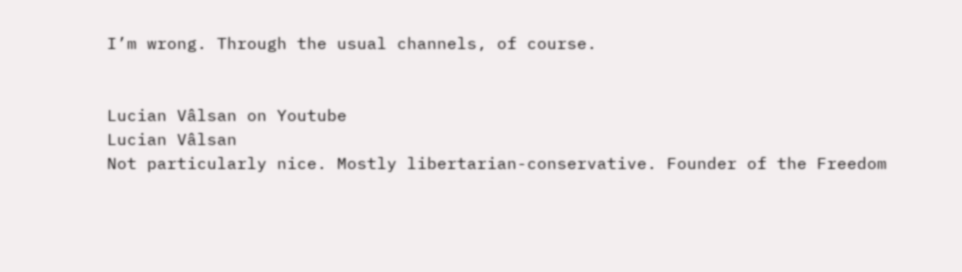I’m wrong. Through the usual channels, of course.


Lucian Vâlsan on Youtube
Lucian Vâlsan
Not particularly nice. Mostly libertarian-conservative. Founder of the Freedom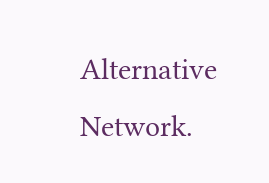Alternative Network.